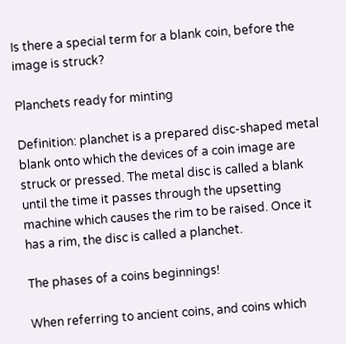Is there a special term for a blank coin, before the image is struck?

Planchets ready for minting

Definition: planchet is a prepared disc-shaped metal blank onto which the devices of a coin image are struck or pressed. The metal disc is called a blank until the time it passes through the upsetting machine which causes the rim to be raised. Once it has a rim, the disc is called a planchet.

The phases of a coins beginnings!

When referring to ancient coins, and coins which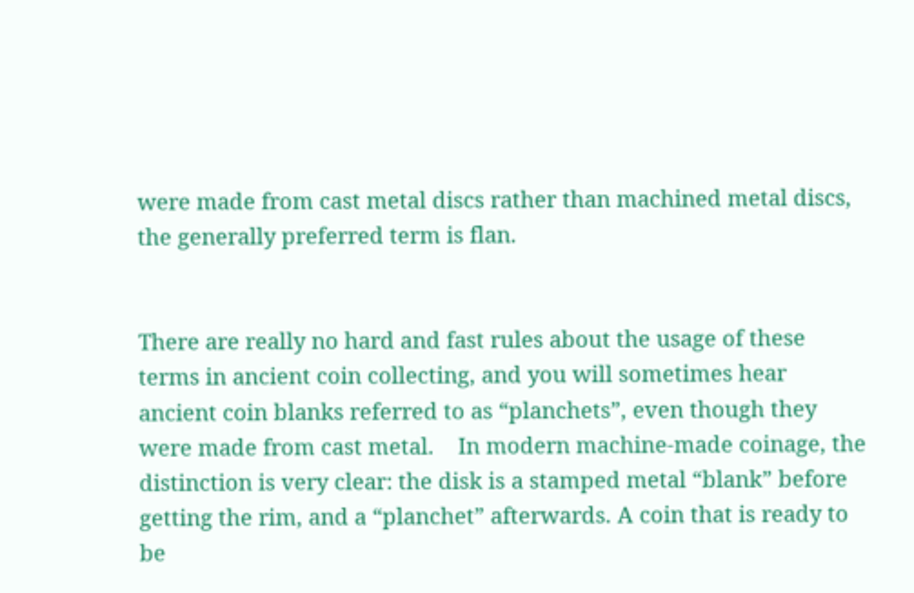were made from cast metal discs rather than machined metal discs, the generally preferred term is flan.


There are really no hard and fast rules about the usage of these terms in ancient coin collecting, and you will sometimes hear ancient coin blanks referred to as “planchets”, even though they were made from cast metal.    In modern machine-made coinage, the distinction is very clear: the disk is a stamped metal “blank” before getting the rim, and a “planchet” afterwards. A coin that is ready to be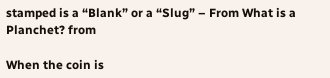stamped is a “Blank” or a “Slug” – From What is a Planchet? from

When the coin is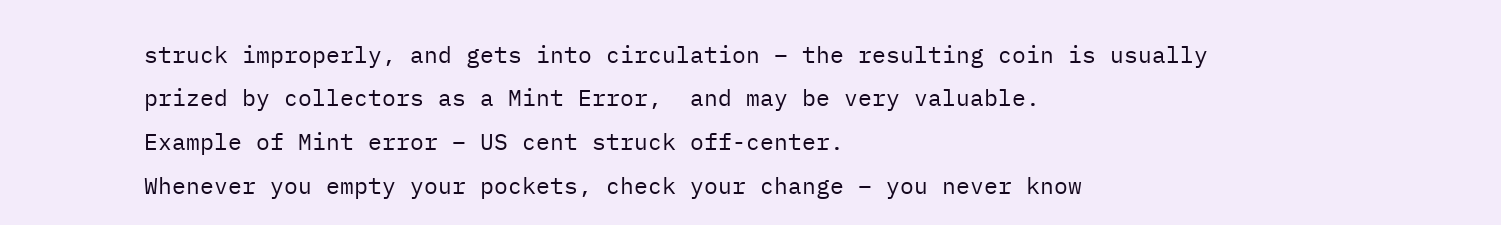struck improperly, and gets into circulation – the resulting coin is usually prized by collectors as a Mint Error,  and may be very valuable.
Example of Mint error – US cent struck off-center.
Whenever you empty your pockets, check your change – you never know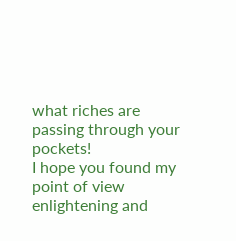what riches are passing through your pockets!
I hope you found my point of view enlightening and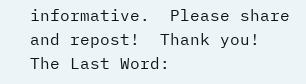informative.  Please share and repost!  Thank you!
The Last Word: